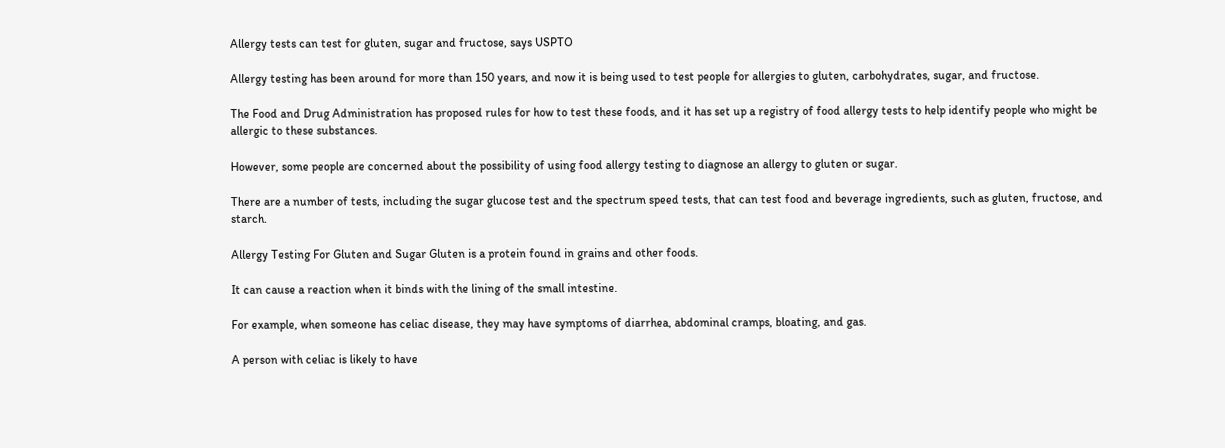Allergy tests can test for gluten, sugar and fructose, says USPTO

Allergy testing has been around for more than 150 years, and now it is being used to test people for allergies to gluten, carbohydrates, sugar, and fructose.

The Food and Drug Administration has proposed rules for how to test these foods, and it has set up a registry of food allergy tests to help identify people who might be allergic to these substances.

However, some people are concerned about the possibility of using food allergy testing to diagnose an allergy to gluten or sugar.

There are a number of tests, including the sugar glucose test and the spectrum speed tests, that can test food and beverage ingredients, such as gluten, fructose, and starch.

Allergy Testing For Gluten and Sugar Gluten is a protein found in grains and other foods.

It can cause a reaction when it binds with the lining of the small intestine.

For example, when someone has celiac disease, they may have symptoms of diarrhea, abdominal cramps, bloating, and gas.

A person with celiac is likely to have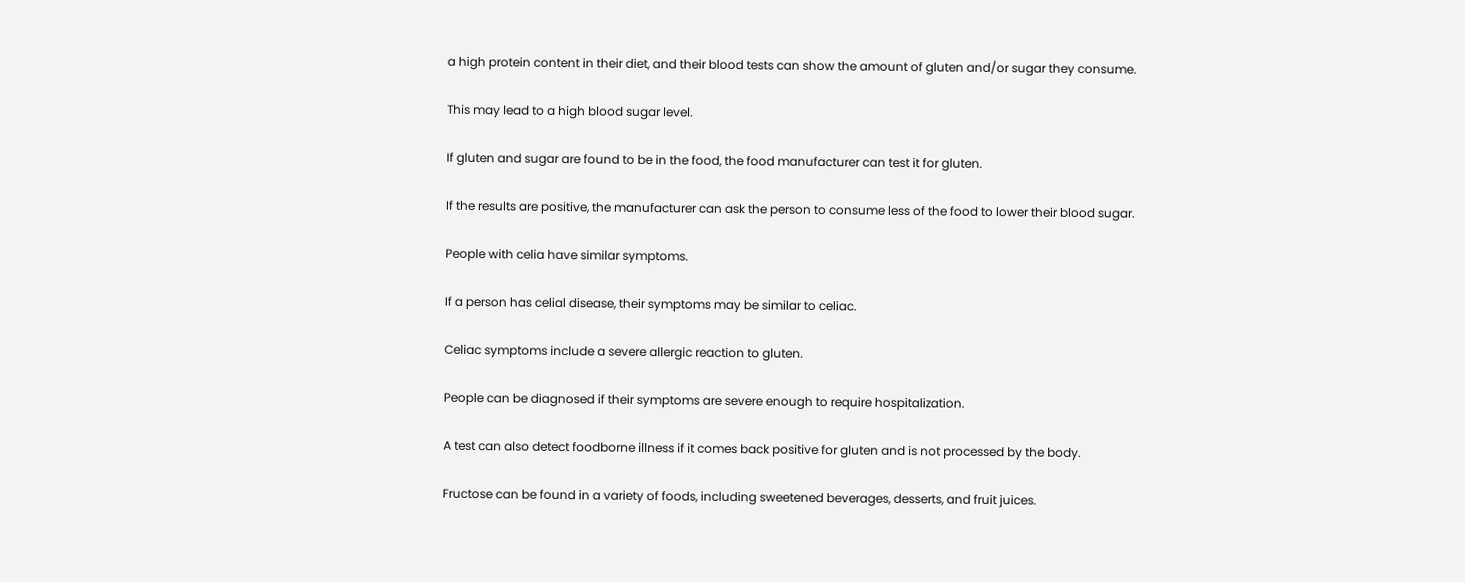a high protein content in their diet, and their blood tests can show the amount of gluten and/or sugar they consume.

This may lead to a high blood sugar level.

If gluten and sugar are found to be in the food, the food manufacturer can test it for gluten.

If the results are positive, the manufacturer can ask the person to consume less of the food to lower their blood sugar.

People with celia have similar symptoms.

If a person has celial disease, their symptoms may be similar to celiac.

Celiac symptoms include a severe allergic reaction to gluten.

People can be diagnosed if their symptoms are severe enough to require hospitalization.

A test can also detect foodborne illness if it comes back positive for gluten and is not processed by the body.

Fructose can be found in a variety of foods, including sweetened beverages, desserts, and fruit juices.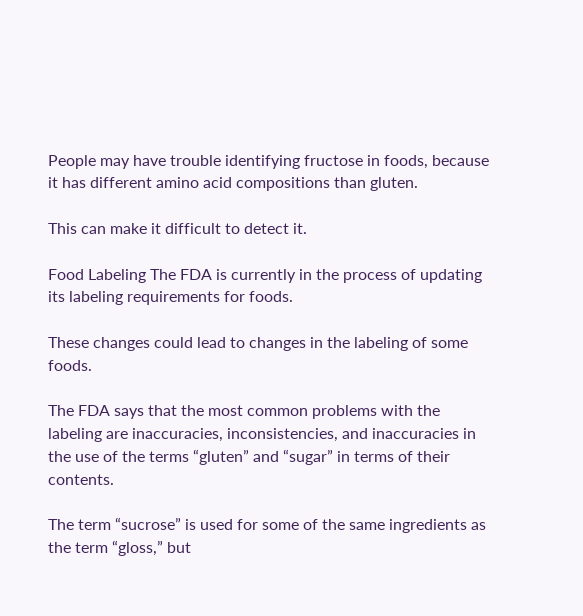People may have trouble identifying fructose in foods, because it has different amino acid compositions than gluten.

This can make it difficult to detect it.

Food Labeling The FDA is currently in the process of updating its labeling requirements for foods.

These changes could lead to changes in the labeling of some foods.

The FDA says that the most common problems with the labeling are inaccuracies, inconsistencies, and inaccuracies in the use of the terms “gluten” and “sugar” in terms of their contents.

The term “sucrose” is used for some of the same ingredients as the term “gloss,” but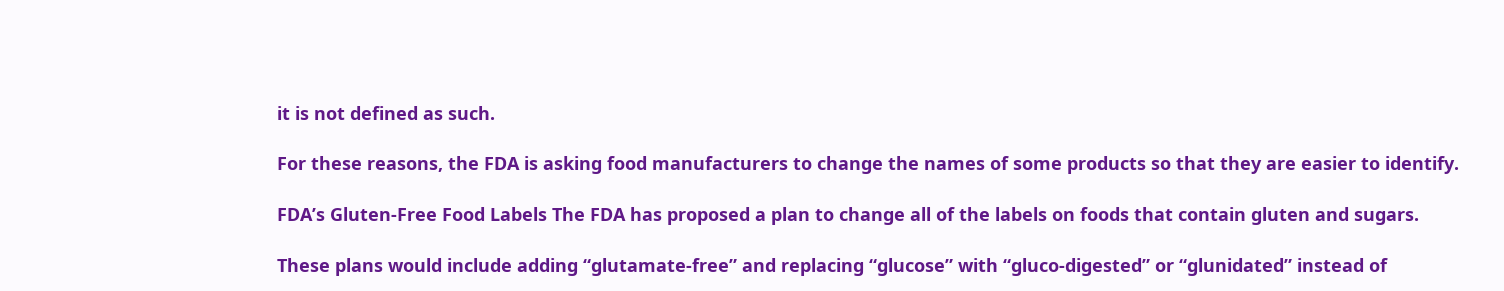it is not defined as such.

For these reasons, the FDA is asking food manufacturers to change the names of some products so that they are easier to identify.

FDA’s Gluten-Free Food Labels The FDA has proposed a plan to change all of the labels on foods that contain gluten and sugars.

These plans would include adding “glutamate-free” and replacing “glucose” with “gluco-digested” or “glunidated” instead of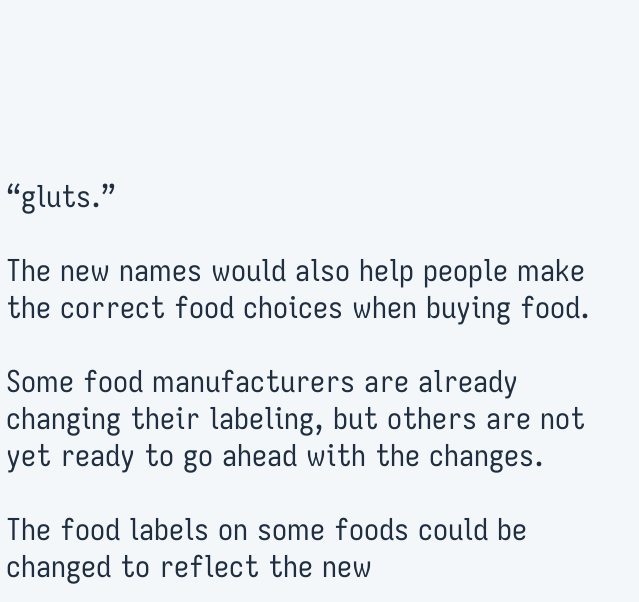“gluts.”

The new names would also help people make the correct food choices when buying food.

Some food manufacturers are already changing their labeling, but others are not yet ready to go ahead with the changes.

The food labels on some foods could be changed to reflect the new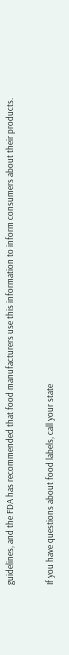guidelines, and the FDA has recommended that food manufacturers use this information to inform consumers about their products.

If you have questions about food labels, call your state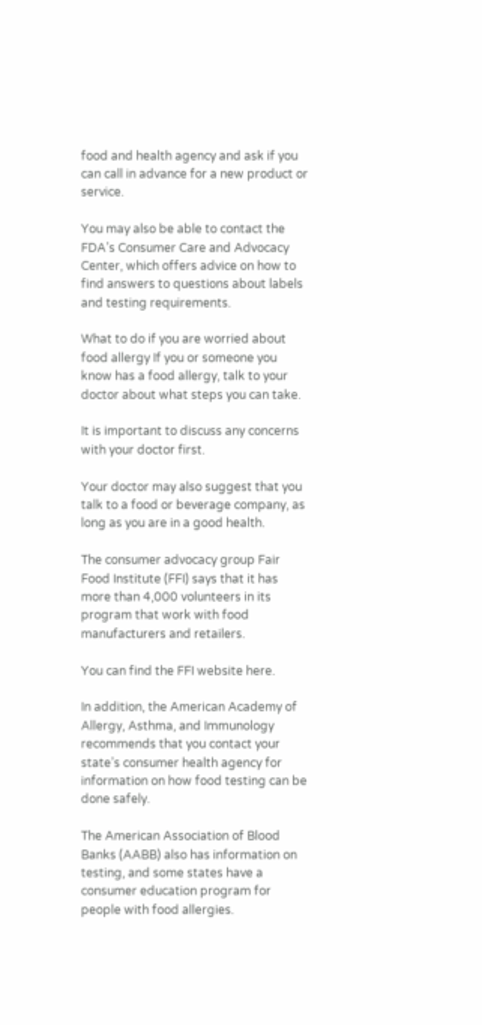food and health agency and ask if you can call in advance for a new product or service.

You may also be able to contact the FDA’s Consumer Care and Advocacy Center, which offers advice on how to find answers to questions about labels and testing requirements.

What to do if you are worried about food allergy If you or someone you know has a food allergy, talk to your doctor about what steps you can take.

It is important to discuss any concerns with your doctor first.

Your doctor may also suggest that you talk to a food or beverage company, as long as you are in a good health.

The consumer advocacy group Fair Food Institute (FFI) says that it has more than 4,000 volunteers in its program that work with food manufacturers and retailers.

You can find the FFI website here.

In addition, the American Academy of Allergy, Asthma, and Immunology recommends that you contact your state’s consumer health agency for information on how food testing can be done safely.

The American Association of Blood Banks (AABB) also has information on testing, and some states have a consumer education program for people with food allergies.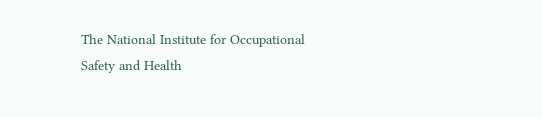The National Institute for Occupational Safety and Health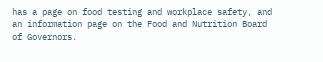has a page on food testing and workplace safety, and an information page on the Food and Nutrition Board of Governors.